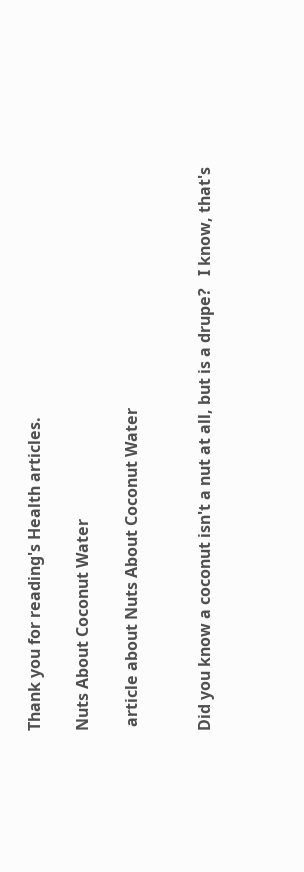Thank you for reading's Health articles.

Nuts About Coconut Water

 article about Nuts About Coconut Water


Did you know a coconut isn't a nut at all, but is a drupe?   I know, that's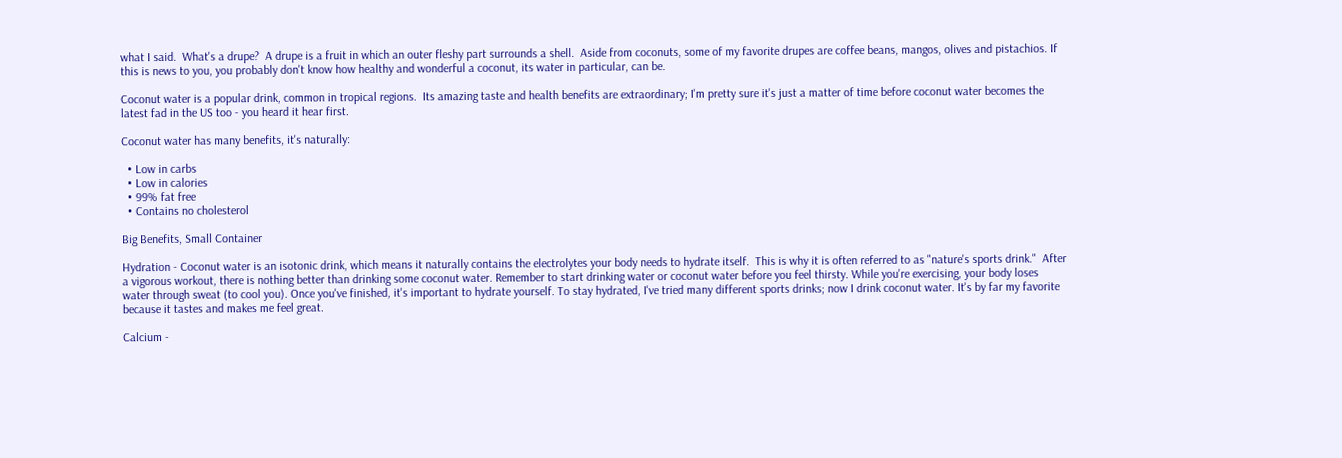what I said.  What's a drupe?  A drupe is a fruit in which an outer fleshy part surrounds a shell.  Aside from coconuts, some of my favorite drupes are coffee beans, mangos, olives and pistachios. If this is news to you, you probably don't know how healthy and wonderful a coconut, its water in particular, can be.

Coconut water is a popular drink, common in tropical regions.  Its amazing taste and health benefits are extraordinary; I'm pretty sure it's just a matter of time before coconut water becomes the latest fad in the US too - you heard it hear first.

Coconut water has many benefits, it's naturally:

  • Low in carbs
  • Low in calories
  • 99% fat free
  • Contains no cholesterol

Big Benefits, Small Container

Hydration - Coconut water is an isotonic drink, which means it naturally contains the electrolytes your body needs to hydrate itself.  This is why it is often referred to as "nature's sports drink."  After a vigorous workout, there is nothing better than drinking some coconut water. Remember to start drinking water or coconut water before you feel thirsty. While you're exercising, your body loses water through sweat (to cool you). Once you've finished, it's important to hydrate yourself. To stay hydrated, I've tried many different sports drinks; now I drink coconut water. It's by far my favorite because it tastes and makes me feel great.

Calcium -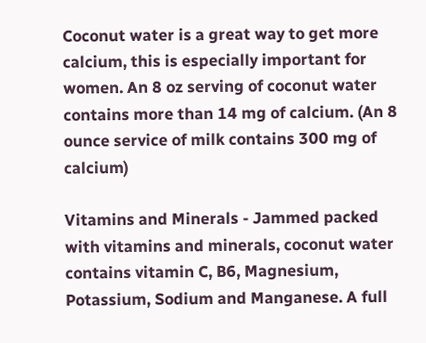Coconut water is a great way to get more calcium, this is especially important for women. An 8 oz serving of coconut water contains more than 14 mg of calcium. (An 8 ounce service of milk contains 300 mg of calcium)

Vitamins and Minerals - Jammed packed with vitamins and minerals, coconut water contains vitamin C, B6, Magnesium, Potassium, Sodium and Manganese. A full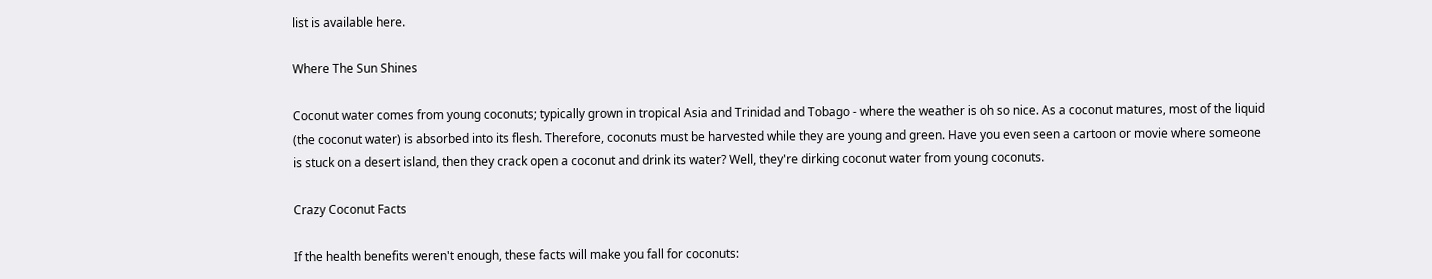list is available here.

Where The Sun Shines

Coconut water comes from young coconuts; typically grown in tropical Asia and Trinidad and Tobago - where the weather is oh so nice. As a coconut matures, most of the liquid (the coconut water) is absorbed into its flesh. Therefore, coconuts must be harvested while they are young and green. Have you even seen a cartoon or movie where someone is stuck on a desert island, then they crack open a coconut and drink its water? Well, they're dirking coconut water from young coconuts.

Crazy Coconut Facts

If the health benefits weren't enough, these facts will make you fall for coconuts: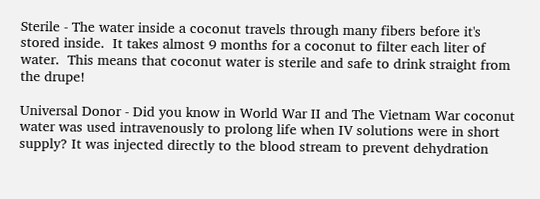Sterile - The water inside a coconut travels through many fibers before it's stored inside.  It takes almost 9 months for a coconut to filter each liter of water.  This means that coconut water is sterile and safe to drink straight from the drupe!

Universal Donor - Did you know in World War II and The Vietnam War coconut water was used intravenously to prolong life when IV solutions were in short supply? It was injected directly to the blood stream to prevent dehydration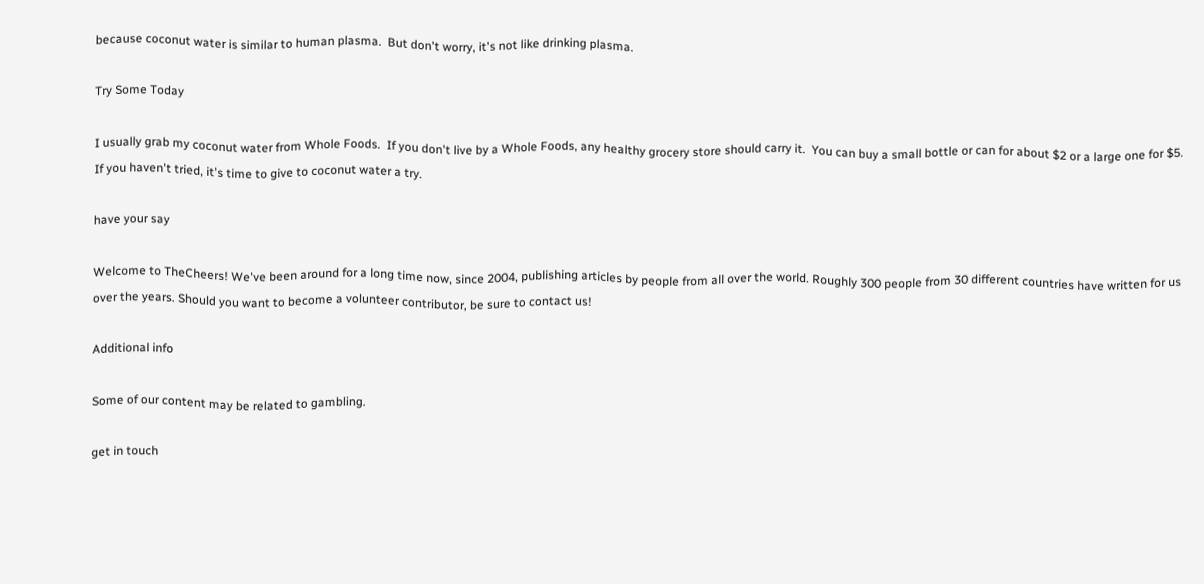because coconut water is similar to human plasma.  But don't worry, it's not like drinking plasma.

Try Some Today

I usually grab my coconut water from Whole Foods.  If you don't live by a Whole Foods, any healthy grocery store should carry it.  You can buy a small bottle or can for about $2 or a large one for $5.  If you haven't tried, it's time to give to coconut water a try.

have your say

Welcome to TheCheers! We've been around for a long time now, since 2004, publishing articles by people from all over the world. Roughly 300 people from 30 different countries have written for us over the years. Should you want to become a volunteer contributor, be sure to contact us!

Additional info

Some of our content may be related to gambling.

get in touch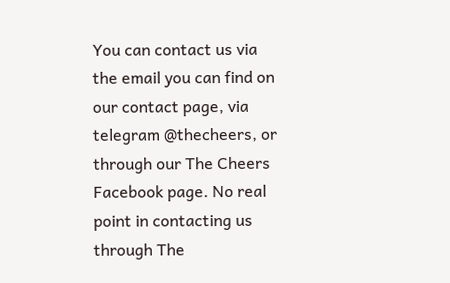You can contact us via the email you can find on our contact page, via telegram @thecheers, or through our The Cheers Facebook page. No real point in contacting us through The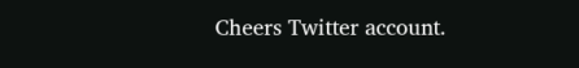Cheers Twitter account.